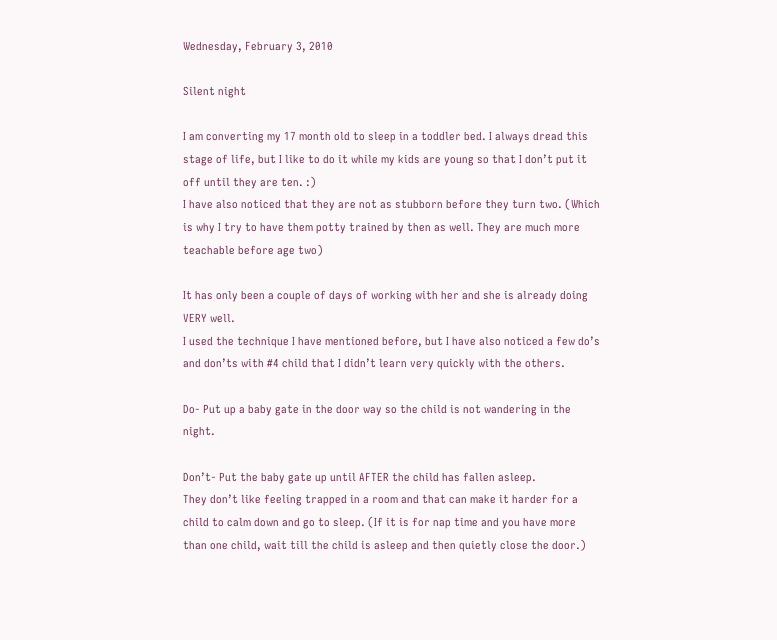Wednesday, February 3, 2010

Silent night

I am converting my 17 month old to sleep in a toddler bed. I always dread this stage of life, but I like to do it while my kids are young so that I don’t put it off until they are ten. :)
I have also noticed that they are not as stubborn before they turn two. (Which is why I try to have them potty trained by then as well. They are much more teachable before age two)

It has only been a couple of days of working with her and she is already doing VERY well.
I used the technique I have mentioned before, but I have also noticed a few do’s and don’ts with #4 child that I didn’t learn very quickly with the others.

Do- Put up a baby gate in the door way so the child is not wandering in the night.

Don’t- Put the baby gate up until AFTER the child has fallen asleep.
They don’t like feeling trapped in a room and that can make it harder for a child to calm down and go to sleep. (If it is for nap time and you have more than one child, wait till the child is asleep and then quietly close the door.)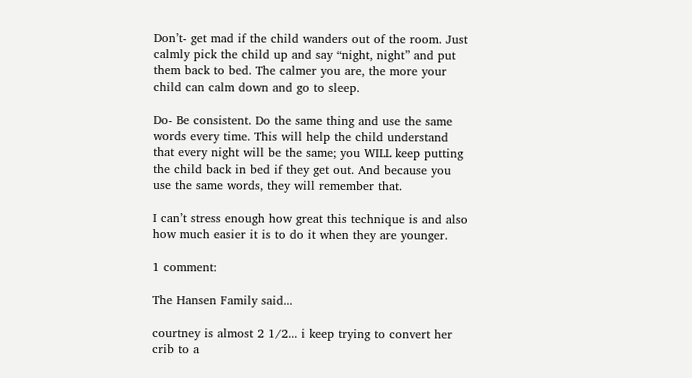Don’t- get mad if the child wanders out of the room. Just calmly pick the child up and say “night, night” and put them back to bed. The calmer you are, the more your child can calm down and go to sleep.

Do- Be consistent. Do the same thing and use the same words every time. This will help the child understand that every night will be the same; you WILL keep putting the child back in bed if they get out. And because you use the same words, they will remember that.

I can’t stress enough how great this technique is and also how much easier it is to do it when they are younger.

1 comment:

The Hansen Family said...

courtney is almost 2 1/2... i keep trying to convert her crib to a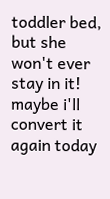toddler bed, but she won't ever stay in it! maybe i'll convert it again today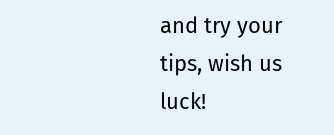and try your tips, wish us luck!